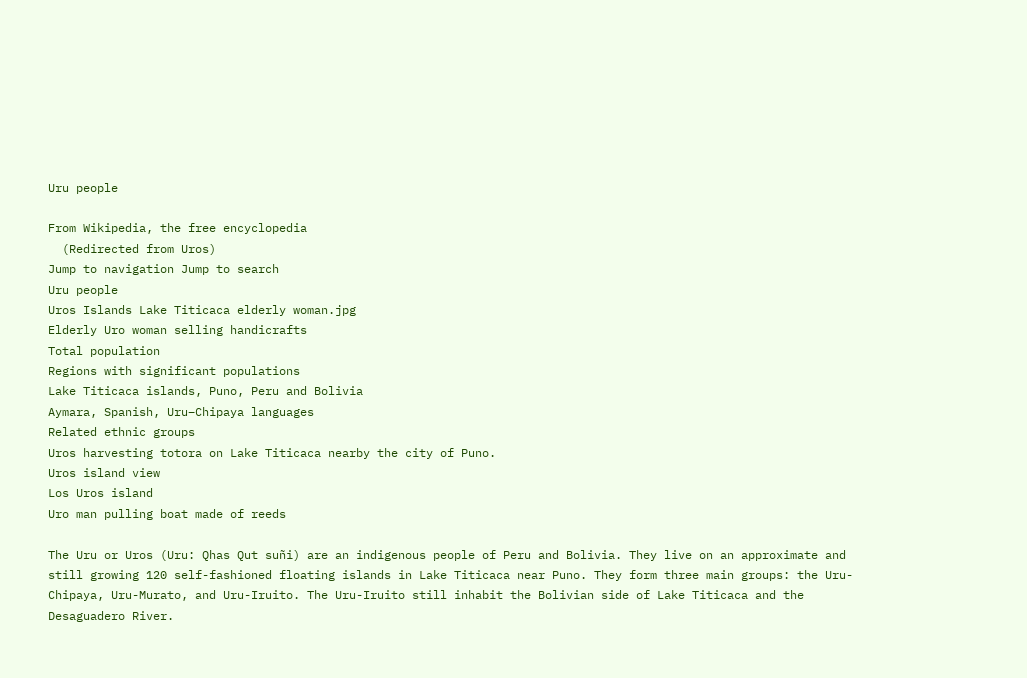Uru people

From Wikipedia, the free encyclopedia
  (Redirected from Uros)
Jump to navigation Jump to search
Uru people
Uros Islands Lake Titicaca elderly woman.jpg
Elderly Uro woman selling handicrafts
Total population
Regions with significant populations
Lake Titicaca islands, Puno, Peru and Bolivia
Aymara, Spanish, Uru–Chipaya languages
Related ethnic groups
Uros harvesting totora on Lake Titicaca nearby the city of Puno.
Uros island view
Los Uros island
Uro man pulling boat made of reeds

The Uru or Uros (Uru: Qhas Qut suñi) are an indigenous people of Peru and Bolivia. They live on an approximate and still growing 120 self-fashioned floating islands in Lake Titicaca near Puno. They form three main groups: the Uru-Chipaya, Uru-Murato, and Uru-Iruito. The Uru-Iruito still inhabit the Bolivian side of Lake Titicaca and the Desaguadero River.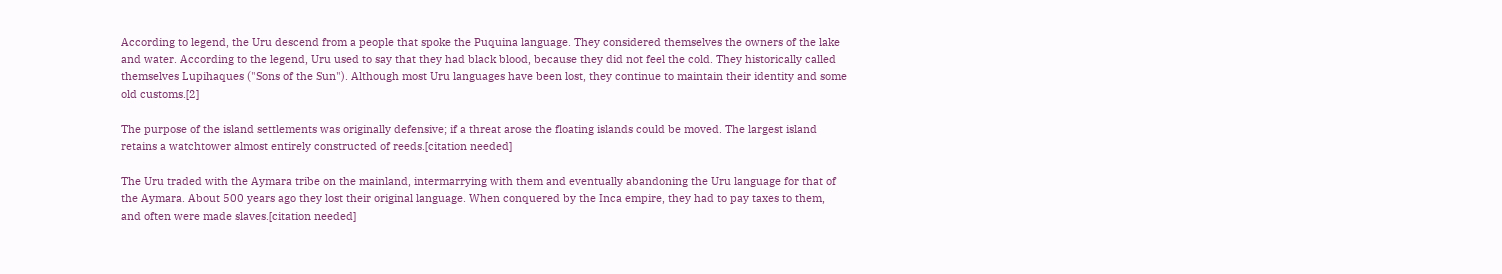According to legend, the Uru descend from a people that spoke the Puquina language. They considered themselves the owners of the lake and water. According to the legend, Uru used to say that they had black blood, because they did not feel the cold. They historically called themselves Lupihaques ("Sons of the Sun"). Although most Uru languages have been lost, they continue to maintain their identity and some old customs.[2]

The purpose of the island settlements was originally defensive; if a threat arose the floating islands could be moved. The largest island retains a watchtower almost entirely constructed of reeds.[citation needed]

The Uru traded with the Aymara tribe on the mainland, intermarrying with them and eventually abandoning the Uru language for that of the Aymara. About 500 years ago they lost their original language. When conquered by the Inca empire, they had to pay taxes to them, and often were made slaves.[citation needed]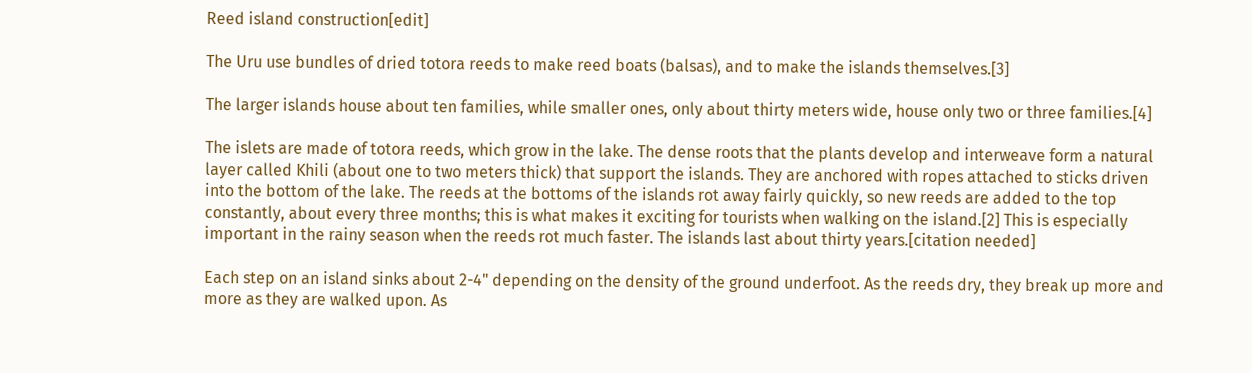Reed island construction[edit]

The Uru use bundles of dried totora reeds to make reed boats (balsas), and to make the islands themselves.[3]

The larger islands house about ten families, while smaller ones, only about thirty meters wide, house only two or three families.[4]

The islets are made of totora reeds, which grow in the lake. The dense roots that the plants develop and interweave form a natural layer called Khili (about one to two meters thick) that support the islands. They are anchored with ropes attached to sticks driven into the bottom of the lake. The reeds at the bottoms of the islands rot away fairly quickly, so new reeds are added to the top constantly, about every three months; this is what makes it exciting for tourists when walking on the island.[2] This is especially important in the rainy season when the reeds rot much faster. The islands last about thirty years.[citation needed]

Each step on an island sinks about 2-4" depending on the density of the ground underfoot. As the reeds dry, they break up more and more as they are walked upon. As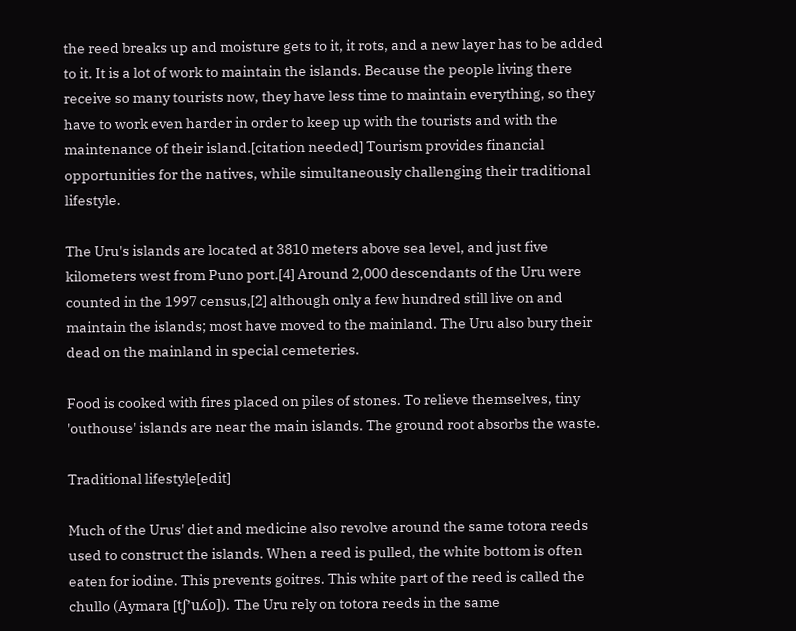the reed breaks up and moisture gets to it, it rots, and a new layer has to be added to it. It is a lot of work to maintain the islands. Because the people living there receive so many tourists now, they have less time to maintain everything, so they have to work even harder in order to keep up with the tourists and with the maintenance of their island.[citation needed] Tourism provides financial opportunities for the natives, while simultaneously challenging their traditional lifestyle.

The Uru's islands are located at 3810 meters above sea level, and just five kilometers west from Puno port.[4] Around 2,000 descendants of the Uru were counted in the 1997 census,[2] although only a few hundred still live on and maintain the islands; most have moved to the mainland. The Uru also bury their dead on the mainland in special cemeteries.

Food is cooked with fires placed on piles of stones. To relieve themselves, tiny 'outhouse' islands are near the main islands. The ground root absorbs the waste.

Traditional lifestyle[edit]

Much of the Urus' diet and medicine also revolve around the same totora reeds used to construct the islands. When a reed is pulled, the white bottom is often eaten for iodine. This prevents goitres. This white part of the reed is called the chullo (Aymara [tʃʼuʎo]). The Uru rely on totora reeds in the same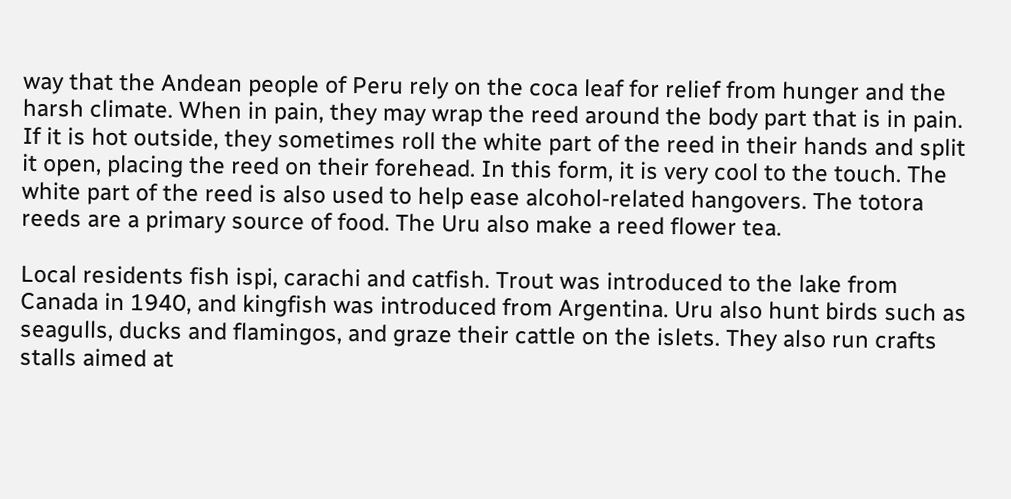way that the Andean people of Peru rely on the coca leaf for relief from hunger and the harsh climate. When in pain, they may wrap the reed around the body part that is in pain. If it is hot outside, they sometimes roll the white part of the reed in their hands and split it open, placing the reed on their forehead. In this form, it is very cool to the touch. The white part of the reed is also used to help ease alcohol-related hangovers. The totora reeds are a primary source of food. The Uru also make a reed flower tea.

Local residents fish ispi, carachi and catfish. Trout was introduced to the lake from Canada in 1940, and kingfish was introduced from Argentina. Uru also hunt birds such as seagulls, ducks and flamingos, and graze their cattle on the islets. They also run crafts stalls aimed at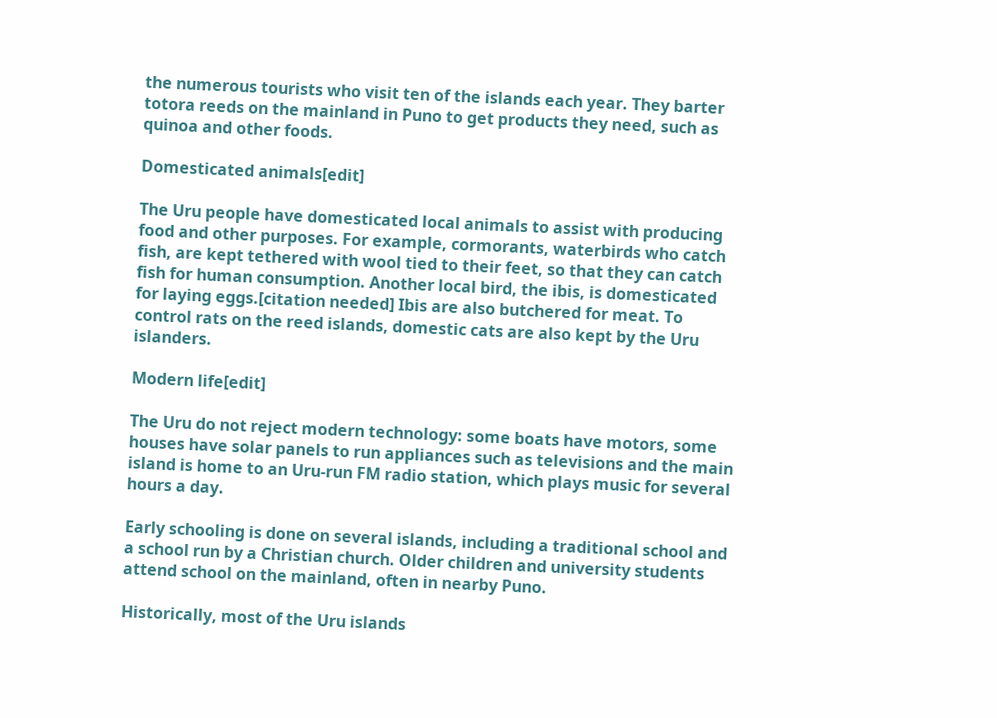the numerous tourists who visit ten of the islands each year. They barter totora reeds on the mainland in Puno to get products they need, such as quinoa and other foods.

Domesticated animals[edit]

The Uru people have domesticated local animals to assist with producing food and other purposes. For example, cormorants, waterbirds who catch fish, are kept tethered with wool tied to their feet, so that they can catch fish for human consumption. Another local bird, the ibis, is domesticated for laying eggs.[citation needed] Ibis are also butchered for meat. To control rats on the reed islands, domestic cats are also kept by the Uru islanders.

Modern life[edit]

The Uru do not reject modern technology: some boats have motors, some houses have solar panels to run appliances such as televisions and the main island is home to an Uru-run FM radio station, which plays music for several hours a day.

Early schooling is done on several islands, including a traditional school and a school run by a Christian church. Older children and university students attend school on the mainland, often in nearby Puno.

Historically, most of the Uru islands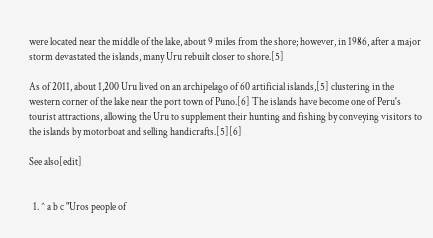were located near the middle of the lake, about 9 miles from the shore; however, in 1986, after a major storm devastated the islands, many Uru rebuilt closer to shore.[5]

As of 2011, about 1,200 Uru lived on an archipelago of 60 artificial islands,[5] clustering in the western corner of the lake near the port town of Puno.[6] The islands have become one of Peru's tourist attractions, allowing the Uru to supplement their hunting and fishing by conveying visitors to the islands by motorboat and selling handicrafts.[5][6]

See also[edit]


  1. ^ a b c "Uros people of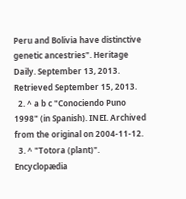Peru and Bolivia have distinctive genetic ancestries". Heritage Daily. September 13, 2013. Retrieved September 15, 2013.
  2. ^ a b c "Conociendo Puno 1998" (in Spanish). INEI. Archived from the original on 2004-11-12.
  3. ^ "Totora (plant)". Encyclopædia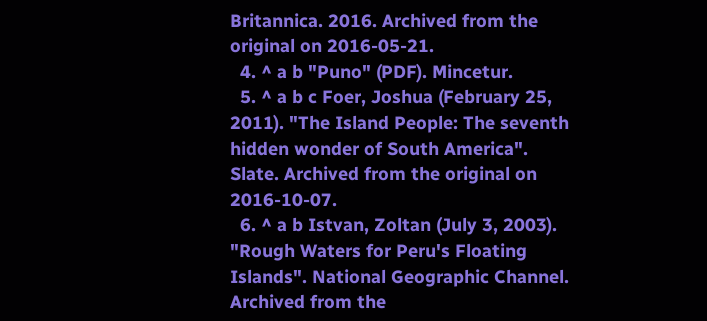Britannica. 2016. Archived from the original on 2016-05-21.
  4. ^ a b "Puno" (PDF). Mincetur.
  5. ^ a b c Foer, Joshua (February 25, 2011). "The Island People: The seventh hidden wonder of South America". Slate. Archived from the original on 2016-10-07.
  6. ^ a b Istvan, Zoltan (July 3, 2003). "Rough Waters for Peru's Floating Islands". National Geographic Channel. Archived from the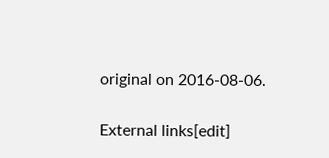original on 2016-08-06.

External links[edit]